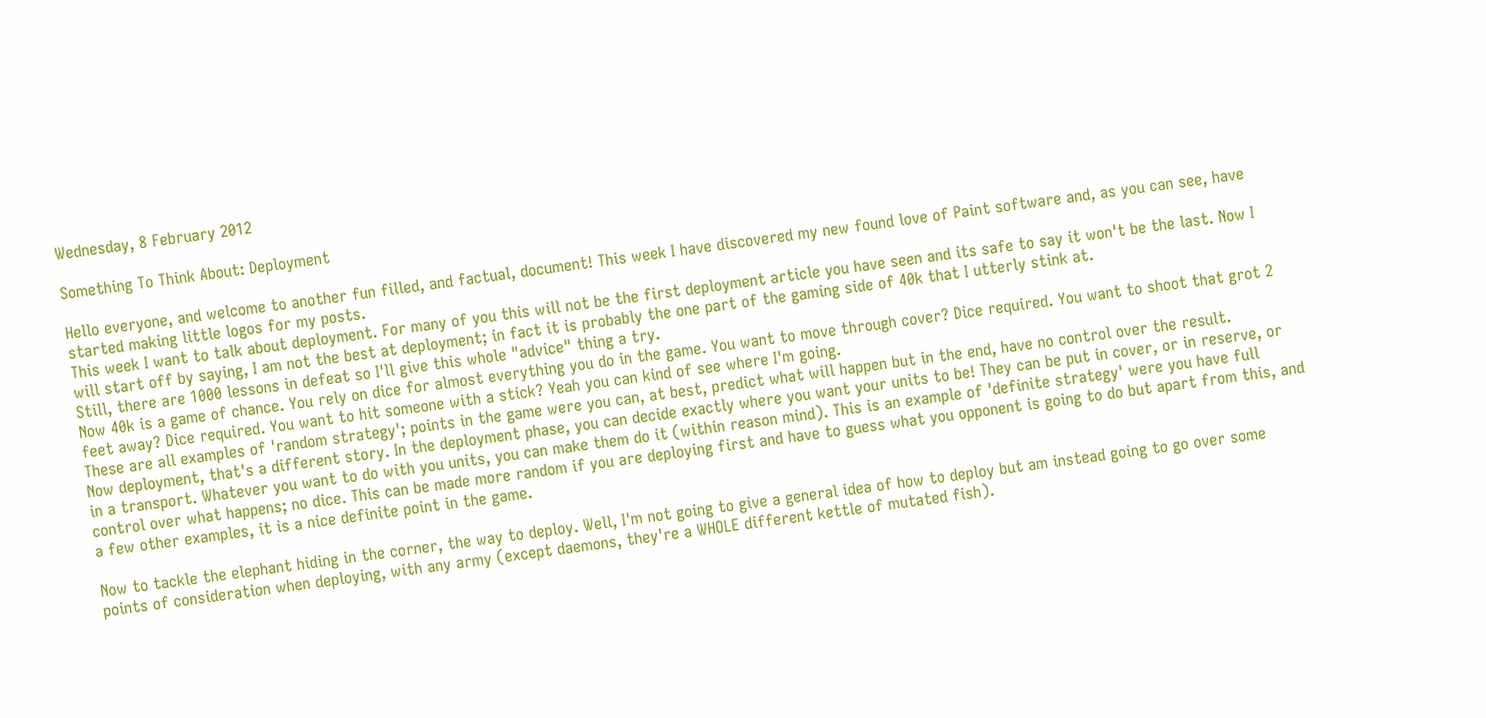Wednesday, 8 February 2012

Something To Think About: Deployment

Hello everyone, and welcome to another fun filled, and factual, document! This week I have discovered my new found love of Paint software and, as you can see, have started making little logos for my posts.
This week I want to talk about deployment. For many of you this will not be the first deployment article you have seen and its safe to say it won't be the last. Now I will start off by saying, I am not the best at deployment; in fact it is probably the one part of the gaming side of 40k that I utterly stink at.
Still, there are 1000 lessons in defeat so I'll give this whole "advice" thing a try.
Now 40k is a game of chance. You rely on dice for almost everything you do in the game. You want to move through cover? Dice required. You want to shoot that grot 2 feet away? Dice required. You want to hit someone with a stick? Yeah you can kind of see where I'm going.
These are all examples of 'random strategy'; points in the game were you can, at best, predict what will happen but in the end, have no control over the result.
Now deployment, that's a different story. In the deployment phase, you can decide exactly where you want your units to be! They can be put in cover, or in reserve, or in a transport. Whatever you want to do with you units, you can make them do it (within reason mind). This is an example of 'definite strategy' were you have full control over what happens; no dice. This can be made more random if you are deploying first and have to guess what you opponent is going to do but apart from this, and a few other examples, it is a nice definite point in the game.

Now to tackle the elephant hiding in the corner, the way to deploy. Well, I'm not going to give a general idea of how to deploy but am instead going to go over some points of consideration when deploying, with any army (except daemons, they're a WHOLE different kettle of mutated fish).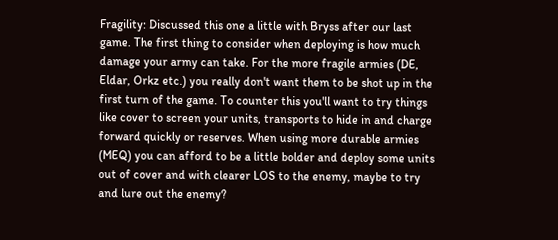Fragility: Discussed this one a little with Bryss after our last game. The first thing to consider when deploying is how much damage your army can take. For the more fragile armies (DE, Eldar, Orkz etc.) you really don't want them to be shot up in the first turn of the game. To counter this you'll want to try things like cover to screen your units, transports to hide in and charge forward quickly or reserves. When using more durable armies (MEQ) you can afford to be a little bolder and deploy some units out of cover and with clearer LOS to the enemy, maybe to try and lure out the enemy?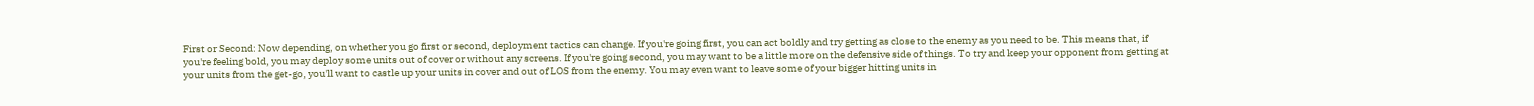First or Second: Now depending, on whether you go first or second, deployment tactics can change. If you're going first, you can act boldly and try getting as close to the enemy as you need to be. This means that, if you're feeling bold, you may deploy some units out of cover or without any screens. If you're going second, you may want to be a little more on the defensive side of things. To try and keep your opponent from getting at your units from the get-go, you'll want to castle up your units in cover and out of LOS from the enemy. You may even want to leave some of your bigger hitting units in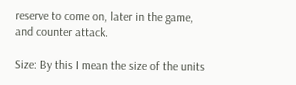reserve to come on, later in the game, and counter attack.

Size: By this I mean the size of the units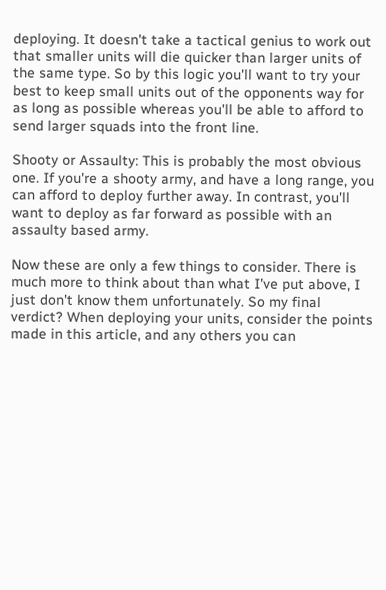deploying. It doesn't take a tactical genius to work out that smaller units will die quicker than larger units of the same type. So by this logic you'll want to try your best to keep small units out of the opponents way for as long as possible whereas you'll be able to afford to send larger squads into the front line.

Shooty or Assaulty: This is probably the most obvious one. If you're a shooty army, and have a long range, you can afford to deploy further away. In contrast, you'll want to deploy as far forward as possible with an assaulty based army.

Now these are only a few things to consider. There is much more to think about than what I've put above, I just don't know them unfortunately. So my final verdict? When deploying your units, consider the points made in this article, and any others you can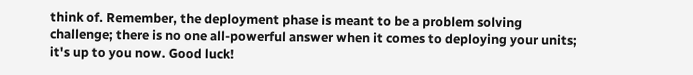think of. Remember, the deployment phase is meant to be a problem solving challenge; there is no one all-powerful answer when it comes to deploying your units; it's up to you now. Good luck!